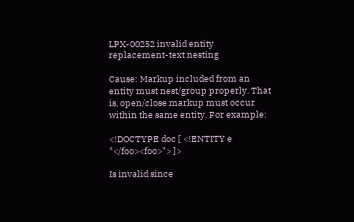LPX-00252 invalid entity replacement-text nesting

Cause: Markup included from an entity must nest/group properly. That is, open/close markup must occur within the same entity. For example:

<!DOCTYPE doc [ <!ENTITY e "</foo><foo>"> ]>

Is invalid since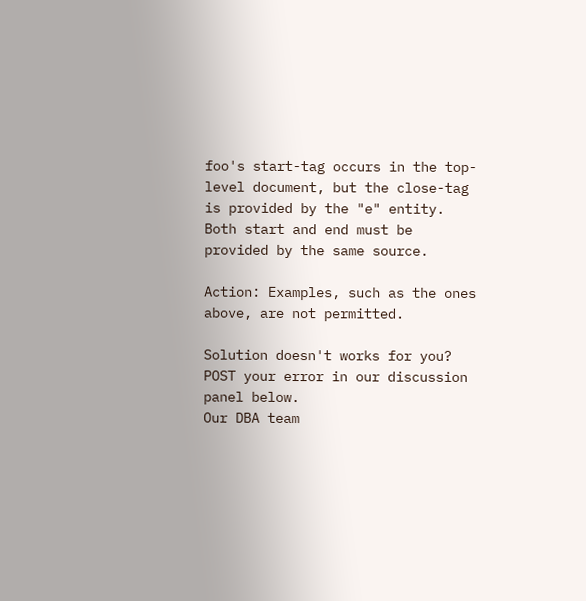foo's start-tag occurs in the top-level document, but the close-tag is provided by the "e" entity. Both start and end must be provided by the same source.

Action: Examples, such as the ones above, are not permitted.

Solution doesn't works for you?
POST your error in our discussion panel below.
Our DBA team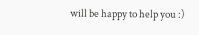will be happy to help you :)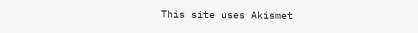This site uses Akismet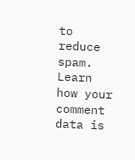to reduce spam. Learn how your comment data is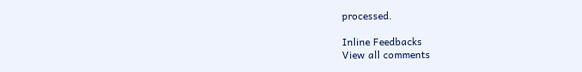processed.

Inline Feedbacks
View all comments